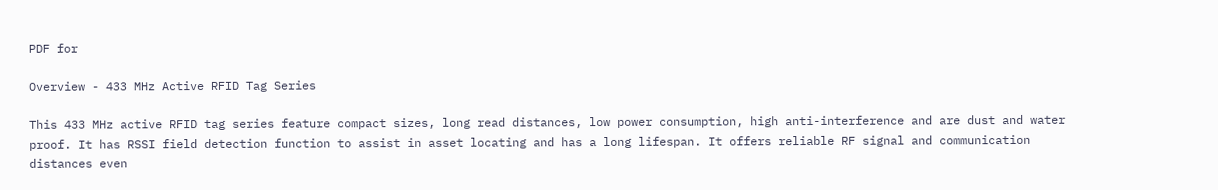PDF for

Overview - 433 MHz Active RFID Tag Series

This 433 MHz active RFID tag series feature compact sizes, long read distances, low power consumption, high anti-interference and are dust and water proof. It has RSSI field detection function to assist in asset locating and has a long lifespan. It offers reliable RF signal and communication distances even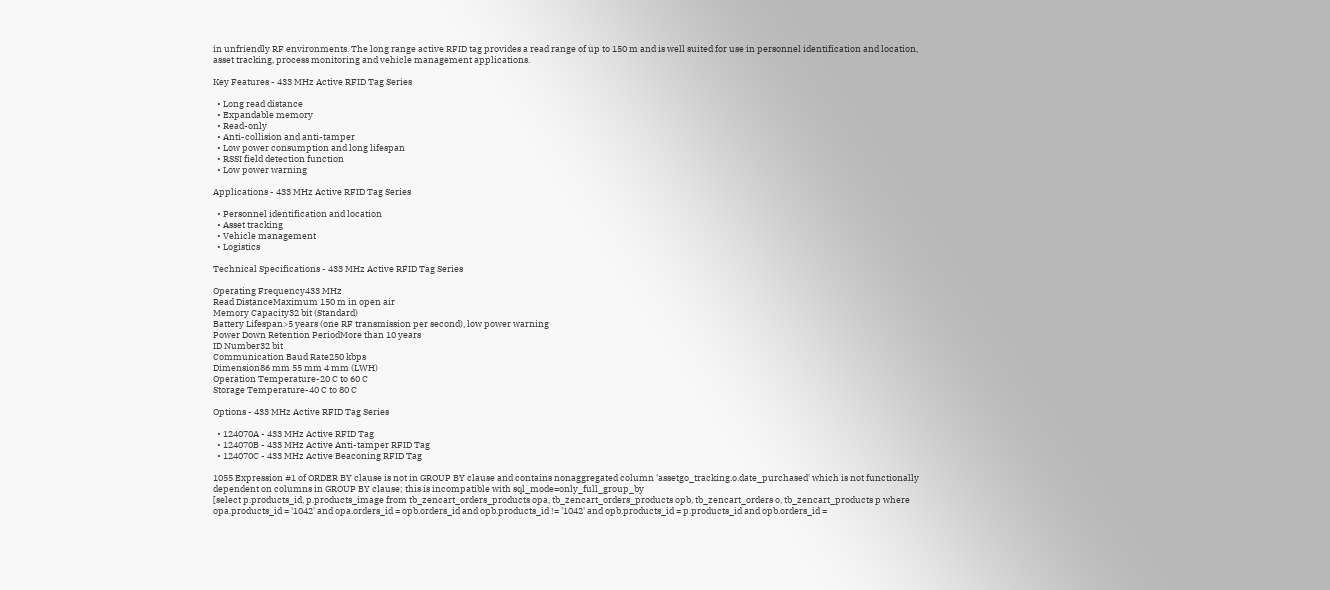in unfriendly RF environments. The long range active RFID tag provides a read range of up to 150 m and is well suited for use in personnel identification and location, asset tracking, process monitoring and vehicle management applications.

Key Features - 433 MHz Active RFID Tag Series

  • Long read distance
  • Expandable memory
  • Read-only
  • Anti-collision and anti-tamper
  • Low power consumption and long lifespan
  • RSSI field detection function
  • Low power warning

Applications - 433 MHz Active RFID Tag Series

  • Personnel identification and location
  • Asset tracking
  • Vehicle management
  • Logistics

Technical Specifications - 433 MHz Active RFID Tag Series

Operating Frequency433 MHz
Read DistanceMaximum 150 m in open air
Memory Capacity32 bit (Standard)
Battery Lifespan>5 years (one RF transmission per second), low power warning
Power Down Retention PeriodMore than 10 years
ID Number32 bit
Communication Baud Rate250 kbps
Dimension86 mm 55 mm 4 mm (LWH)
Operation Temperature-20 C to 60 C
Storage Temperature-40 C to 80 C

Options - 433 MHz Active RFID Tag Series

  • 124070A - 433 MHz Active RFID Tag
  • 124070B - 433 MHz Active Anti-tamper RFID Tag
  • 124070C - 433 MHz Active Beaconing RFID Tag

1055 Expression #1 of ORDER BY clause is not in GROUP BY clause and contains nonaggregated column 'assetgo_tracking.o.date_purchased' which is not functionally dependent on columns in GROUP BY clause; this is incompatible with sql_mode=only_full_group_by
[select p.products_id, p.products_image from tb_zencart_orders_products opa, tb_zencart_orders_products opb, tb_zencart_orders o, tb_zencart_products p where opa.products_id = '1042' and opa.orders_id = opb.orders_id and opb.products_id != '1042' and opb.products_id = p.products_id and opb.orders_id =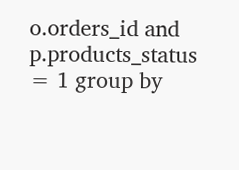o.orders_id and p.products_status = 1 group by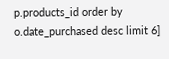p.products_id order by o.date_purchased desc limit 6]